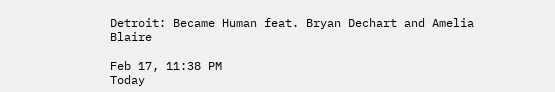Detroit: Became Human feat. Bryan Dechart and Amelia Blaire

Feb 17, 11:38 PM
Today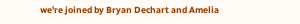we're joined by Bryan Dechart and Amelia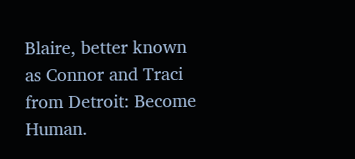Blaire, better known as Connor and Traci from Detroit: Become Human.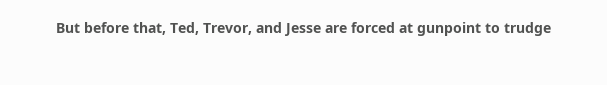But before that, Ted, Trevor, and Jesse are forced at gunpoint to trudge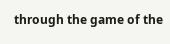through the game of the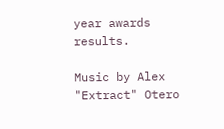year awards results.

Music by Alex "Extract" Otero